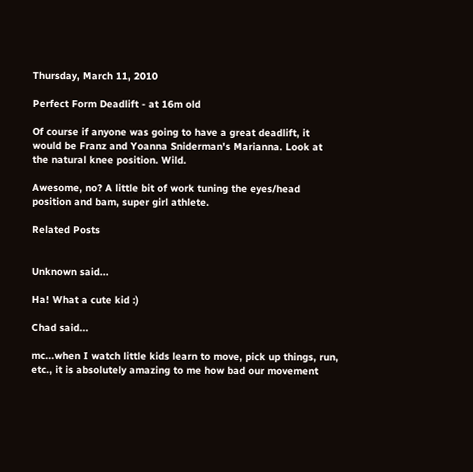Thursday, March 11, 2010

Perfect Form Deadlift - at 16m old

Of course if anyone was going to have a great deadlift, it would be Franz and Yoanna Sniderman's Marianna. Look at the natural knee position. Wild.

Awesome, no? A little bit of work tuning the eyes/head position and bam, super girl athlete.

Related Posts


Unknown said...

Ha! What a cute kid :)

Chad said...

mc...when I watch little kids learn to move, pick up things, run, etc., it is absolutely amazing to me how bad our movement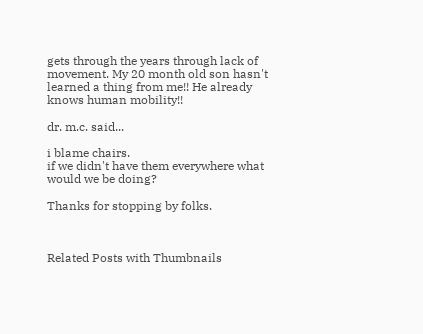gets through the years through lack of movement. My 20 month old son hasn't learned a thing from me!! He already knows human mobility!!

dr. m.c. said...

i blame chairs.
if we didn't have them everywhere what would we be doing?

Thanks for stopping by folks.



Related Posts with Thumbnails